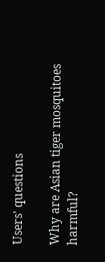Users' questions

Why are Asian tiger mosquitoes harmful?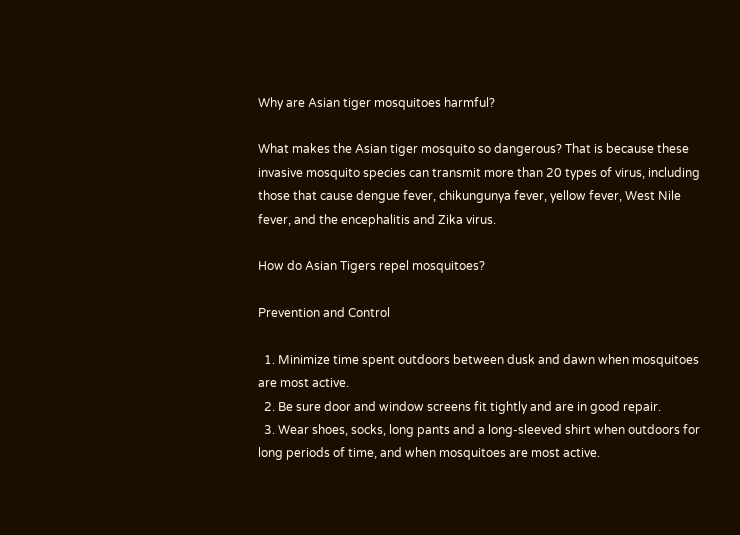Why are Asian tiger mosquitoes harmful?

What makes the Asian tiger mosquito so dangerous? That is because these invasive mosquito species can transmit more than 20 types of virus, including those that cause dengue fever, chikungunya fever, yellow fever, West Nile fever, and the encephalitis and Zika virus.

How do Asian Tigers repel mosquitoes?

Prevention and Control

  1. Minimize time spent outdoors between dusk and dawn when mosquitoes are most active.
  2. Be sure door and window screens fit tightly and are in good repair.
  3. Wear shoes, socks, long pants and a long-sleeved shirt when outdoors for long periods of time, and when mosquitoes are most active.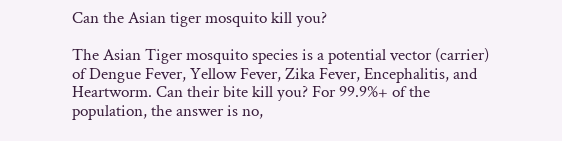Can the Asian tiger mosquito kill you?

The Asian Tiger mosquito species is a potential vector (carrier) of Dengue Fever, Yellow Fever, Zika Fever, Encephalitis, and Heartworm. Can their bite kill you? For 99.9%+ of the population, the answer is no,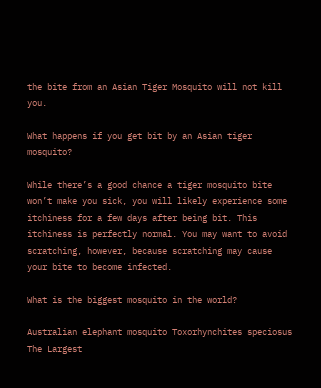the bite from an Asian Tiger Mosquito will not kill you.

What happens if you get bit by an Asian tiger mosquito?

While there’s a good chance a tiger mosquito bite won’t make you sick, you will likely experience some itchiness for a few days after being bit. This itchiness is perfectly normal. You may want to avoid scratching, however, because scratching may cause your bite to become infected.

What is the biggest mosquito in the world?

Australian elephant mosquito Toxorhynchites speciosus
The Largest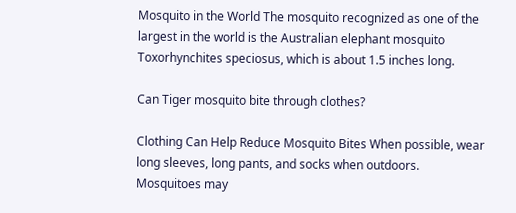Mosquito in the World The mosquito recognized as one of the largest in the world is the Australian elephant mosquito Toxorhynchites speciosus, which is about 1.5 inches long.

Can Tiger mosquito bite through clothes?

Clothing Can Help Reduce Mosquito Bites When possible, wear long sleeves, long pants, and socks when outdoors. Mosquitoes may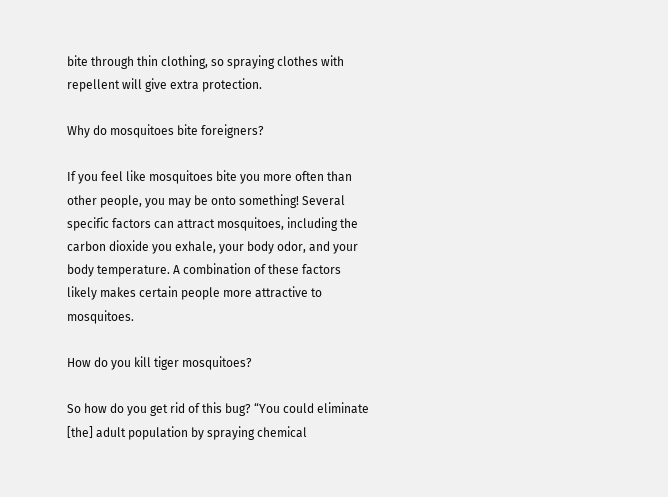bite through thin clothing, so spraying clothes with repellent will give extra protection.

Why do mosquitoes bite foreigners?

If you feel like mosquitoes bite you more often than other people, you may be onto something! Several specific factors can attract mosquitoes, including the carbon dioxide you exhale, your body odor, and your body temperature. A combination of these factors likely makes certain people more attractive to mosquitoes.

How do you kill tiger mosquitoes?

So how do you get rid of this bug? “You could eliminate [the] adult population by spraying chemical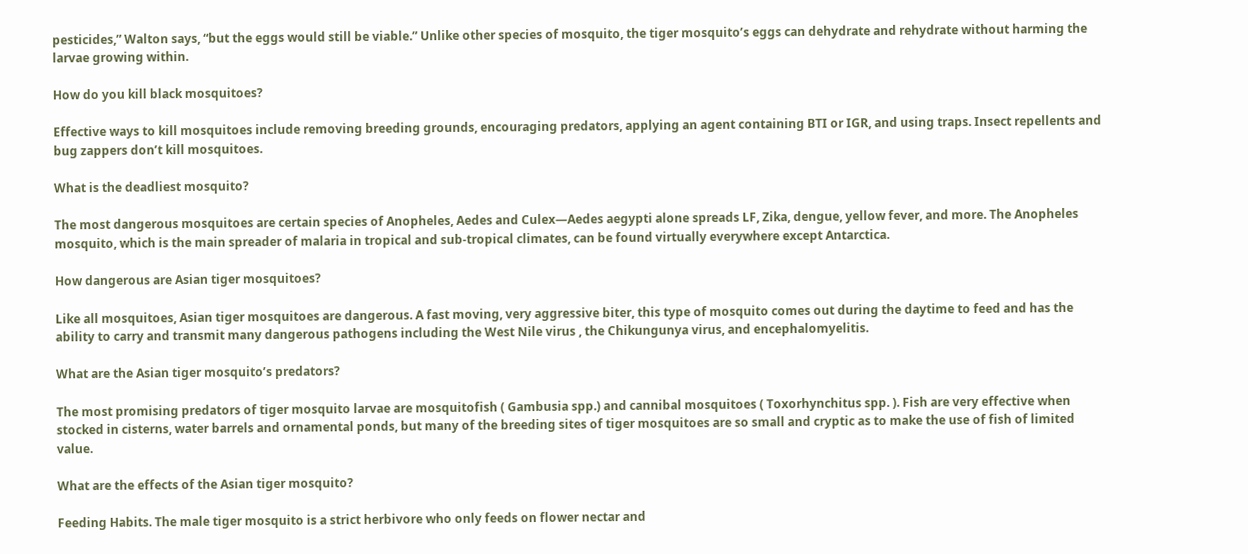pesticides,” Walton says, “but the eggs would still be viable.” Unlike other species of mosquito, the tiger mosquito’s eggs can dehydrate and rehydrate without harming the larvae growing within.

How do you kill black mosquitoes?

Effective ways to kill mosquitoes include removing breeding grounds, encouraging predators, applying an agent containing BTI or IGR, and using traps. Insect repellents and bug zappers don’t kill mosquitoes.

What is the deadliest mosquito?

The most dangerous mosquitoes are certain species of Anopheles, Aedes and Culex—Aedes aegypti alone spreads LF, Zika, dengue, yellow fever, and more. The Anopheles mosquito, which is the main spreader of malaria in tropical and sub-tropical climates, can be found virtually everywhere except Antarctica.

How dangerous are Asian tiger mosquitoes?

Like all mosquitoes, Asian tiger mosquitoes are dangerous. A fast moving, very aggressive biter, this type of mosquito comes out during the daytime to feed and has the ability to carry and transmit many dangerous pathogens including the West Nile virus , the Chikungunya virus, and encephalomyelitis.

What are the Asian tiger mosquito’s predators?

The most promising predators of tiger mosquito larvae are mosquitofish ( Gambusia spp.) and cannibal mosquitoes ( Toxorhynchitus spp. ). Fish are very effective when stocked in cisterns, water barrels and ornamental ponds, but many of the breeding sites of tiger mosquitoes are so small and cryptic as to make the use of fish of limited value.

What are the effects of the Asian tiger mosquito?

Feeding Habits. The male tiger mosquito is a strict herbivore who only feeds on flower nectar and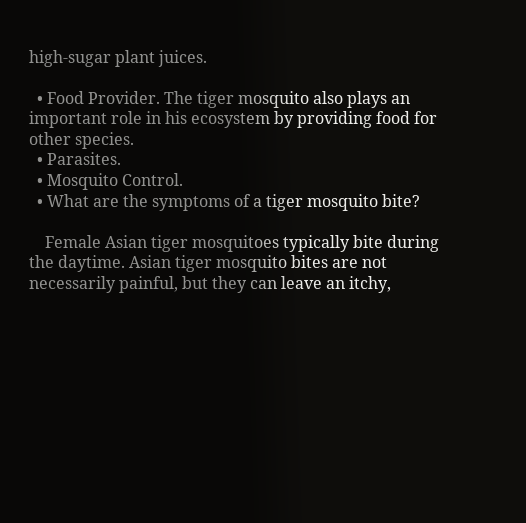high-sugar plant juices.

  • Food Provider. The tiger mosquito also plays an important role in his ecosystem by providing food for other species.
  • Parasites.
  • Mosquito Control.
  • What are the symptoms of a tiger mosquito bite?

    Female Asian tiger mosquitoes typically bite during the daytime. Asian tiger mosquito bites are not necessarily painful, but they can leave an itchy,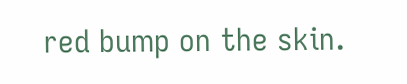red bump on the skin.